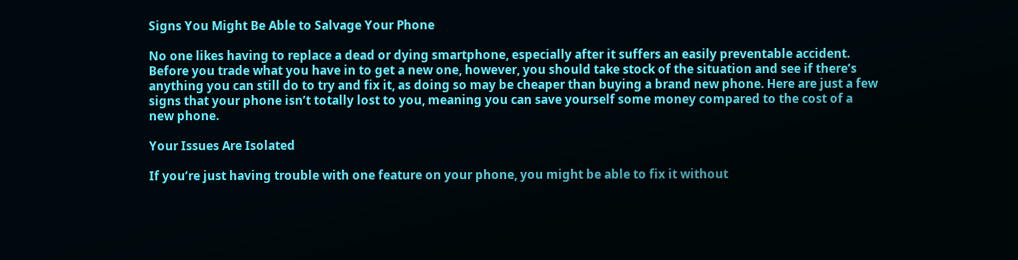Signs You Might Be Able to Salvage Your Phone

No one likes having to replace a dead or dying smartphone, especially after it suffers an easily preventable accident. Before you trade what you have in to get a new one, however, you should take stock of the situation and see if there’s anything you can still do to try and fix it, as doing so may be cheaper than buying a brand new phone. Here are just a few signs that your phone isn’t totally lost to you, meaning you can save yourself some money compared to the cost of a new phone.

Your Issues Are Isolated

If you’re just having trouble with one feature on your phone, you might be able to fix it without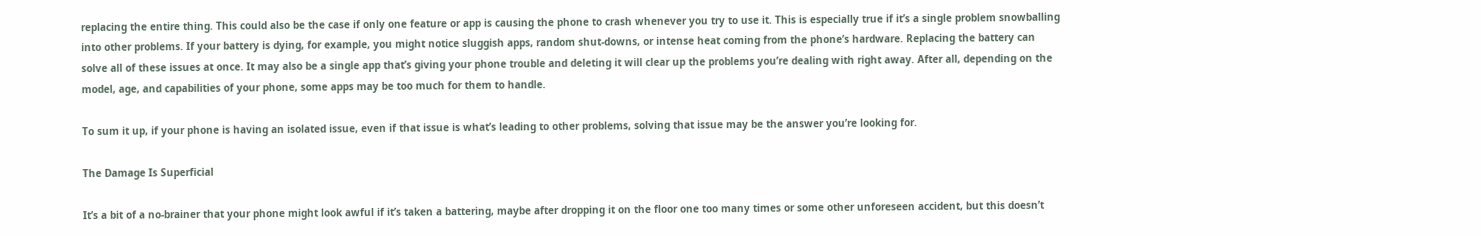replacing the entire thing. This could also be the case if only one feature or app is causing the phone to crash whenever you try to use it. This is especially true if it’s a single problem snowballing into other problems. If your battery is dying, for example, you might notice sluggish apps, random shut-downs, or intense heat coming from the phone’s hardware. Replacing the battery can solve all of these issues at once. It may also be a single app that’s giving your phone trouble and deleting it will clear up the problems you’re dealing with right away. After all, depending on the model, age, and capabilities of your phone, some apps may be too much for them to handle.

To sum it up, if your phone is having an isolated issue, even if that issue is what’s leading to other problems, solving that issue may be the answer you’re looking for.

The Damage Is Superficial

It’s a bit of a no-brainer that your phone might look awful if it’s taken a battering, maybe after dropping it on the floor one too many times or some other unforeseen accident, but this doesn’t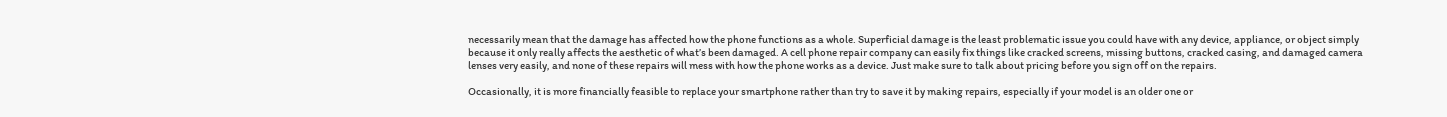necessarily mean that the damage has affected how the phone functions as a whole. Superficial damage is the least problematic issue you could have with any device, appliance, or object simply because it only really affects the aesthetic of what’s been damaged. A cell phone repair company can easily fix things like cracked screens, missing buttons, cracked casing, and damaged camera lenses very easily, and none of these repairs will mess with how the phone works as a device. Just make sure to talk about pricing before you sign off on the repairs.

Occasionally, it is more financially feasible to replace your smartphone rather than try to save it by making repairs, especially if your model is an older one or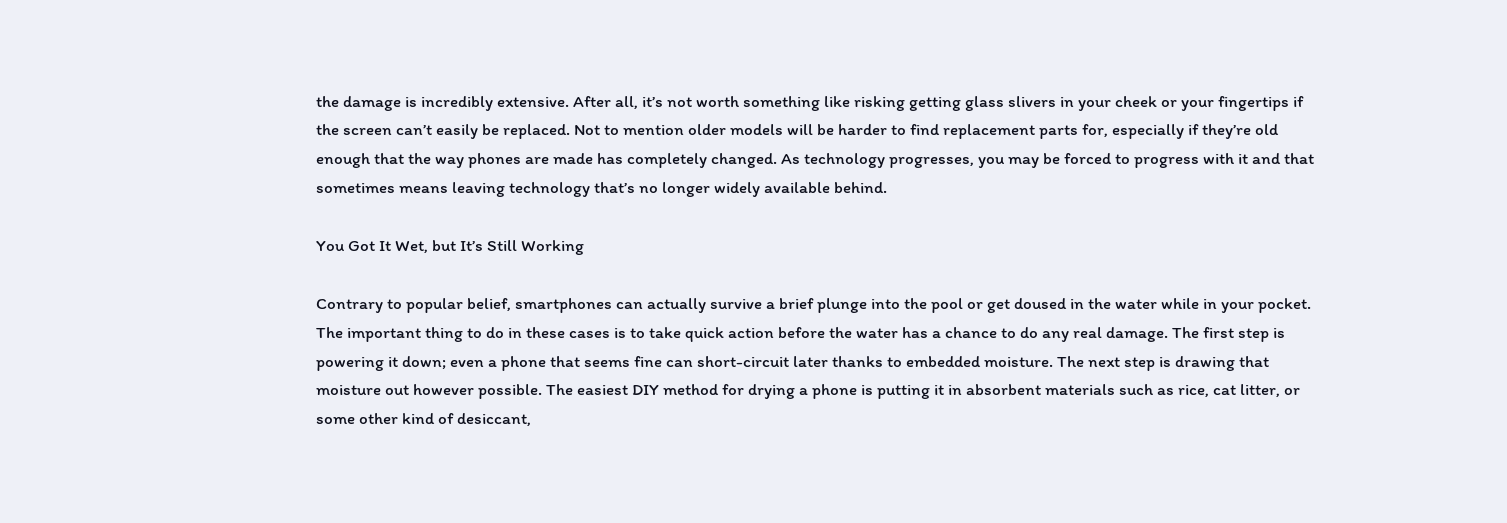the damage is incredibly extensive. After all, it’s not worth something like risking getting glass slivers in your cheek or your fingertips if the screen can’t easily be replaced. Not to mention older models will be harder to find replacement parts for, especially if they’re old enough that the way phones are made has completely changed. As technology progresses, you may be forced to progress with it and that sometimes means leaving technology that’s no longer widely available behind.

You Got It Wet, but It’s Still Working

Contrary to popular belief, smartphones can actually survive a brief plunge into the pool or get doused in the water while in your pocket. The important thing to do in these cases is to take quick action before the water has a chance to do any real damage. The first step is powering it down; even a phone that seems fine can short-circuit later thanks to embedded moisture. The next step is drawing that moisture out however possible. The easiest DIY method for drying a phone is putting it in absorbent materials such as rice, cat litter, or some other kind of desiccant,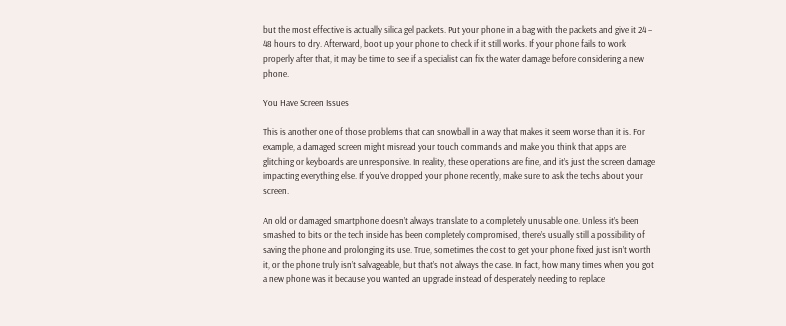but the most effective is actually silica gel packets. Put your phone in a bag with the packets and give it 24 – 48 hours to dry. Afterward, boot up your phone to check if it still works. If your phone fails to work properly after that, it may be time to see if a specialist can fix the water damage before considering a new phone.

You Have Screen Issues

This is another one of those problems that can snowball in a way that makes it seem worse than it is. For example, a damaged screen might misread your touch commands and make you think that apps are glitching or keyboards are unresponsive. In reality, these operations are fine, and it’s just the screen damage impacting everything else. If you’ve dropped your phone recently, make sure to ask the techs about your screen.

An old or damaged smartphone doesn’t always translate to a completely unusable one. Unless it’s been smashed to bits or the tech inside has been completely compromised, there’s usually still a possibility of saving the phone and prolonging its use. True, sometimes the cost to get your phone fixed just isn’t worth it, or the phone truly isn’t salvageable, but that’s not always the case. In fact, how many times when you got a new phone was it because you wanted an upgrade instead of desperately needing to replace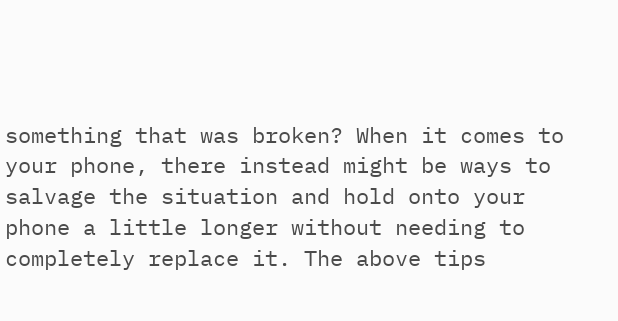something that was broken? When it comes to your phone, there instead might be ways to salvage the situation and hold onto your phone a little longer without needing to completely replace it. The above tips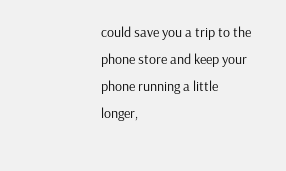could save you a trip to the phone store and keep your phone running a little longer,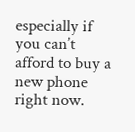especially if you can’t afford to buy a new phone right now.